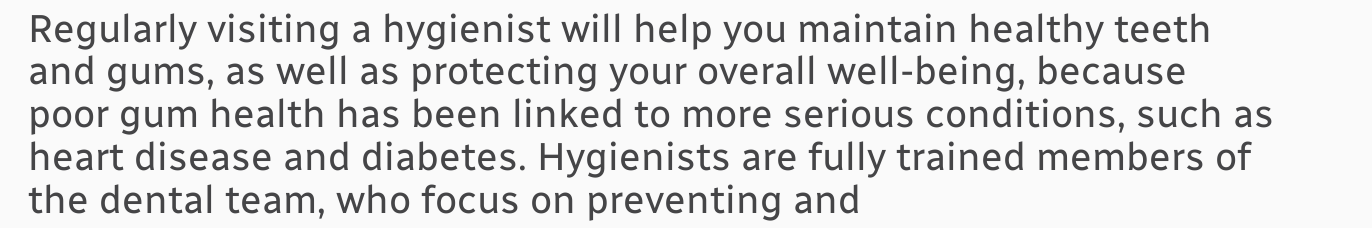Regularly visiting a hygienist will help you maintain healthy teeth and gums, as well as protecting your overall well-being, because poor gum health has been linked to more serious conditions, such as heart disease and diabetes. Hygienists are fully trained members of the dental team, who focus on preventing and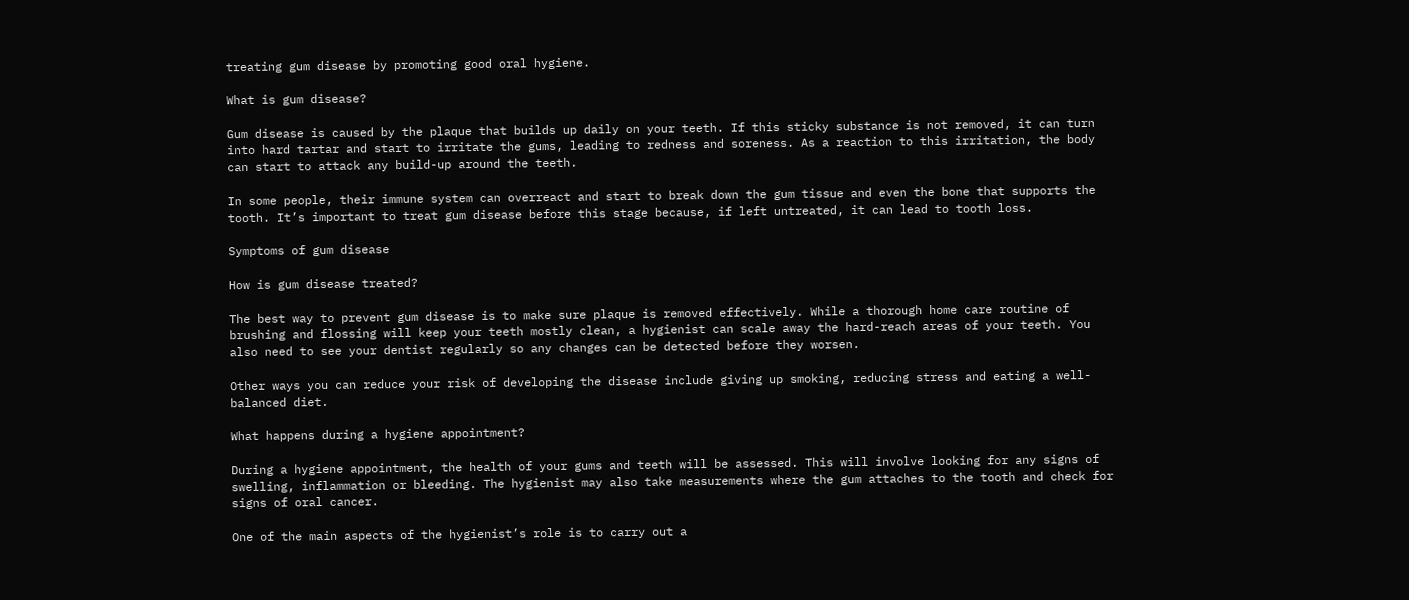treating gum disease by promoting good oral hygiene.

What is gum disease?

Gum disease is caused by the plaque that builds up daily on your teeth. If this sticky substance is not removed, it can turn into hard tartar and start to irritate the gums, leading to redness and soreness. As a reaction to this irritation, the body can start to attack any build-up around the teeth.

In some people, their immune system can overreact and start to break down the gum tissue and even the bone that supports the tooth. It’s important to treat gum disease before this stage because, if left untreated, it can lead to tooth loss.

Symptoms of gum disease

How is gum disease treated?

The best way to prevent gum disease is to make sure plaque is removed effectively. While a thorough home care routine of brushing and flossing will keep your teeth mostly clean, a hygienist can scale away the hard-reach areas of your teeth. You also need to see your dentist regularly so any changes can be detected before they worsen.

Other ways you can reduce your risk of developing the disease include giving up smoking, reducing stress and eating a well-balanced diet.

What happens during a hygiene appointment?

During a hygiene appointment, the health of your gums and teeth will be assessed. This will involve looking for any signs of swelling, inflammation or bleeding. The hygienist may also take measurements where the gum attaches to the tooth and check for signs of oral cancer.

One of the main aspects of the hygienist’s role is to carry out a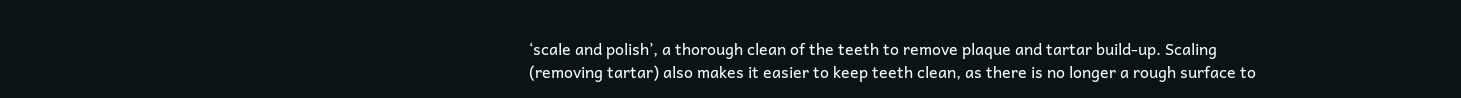‘scale and polish’, a thorough clean of the teeth to remove plaque and tartar build-up. Scaling (removing tartar) also makes it easier to keep teeth clean, as there is no longer a rough surface to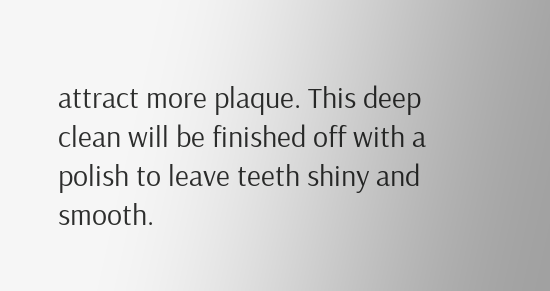attract more plaque. This deep clean will be finished off with a polish to leave teeth shiny and smooth.